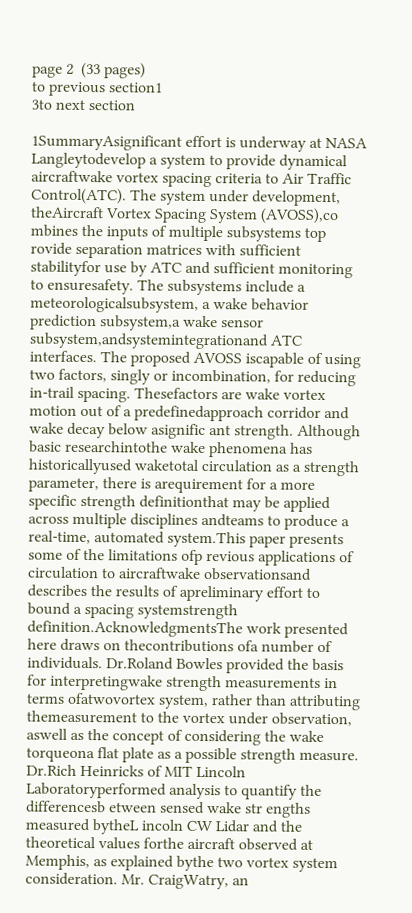page 2  (33 pages)
to previous section1
3to next section

1SummaryAsignificant effort is underway at NASA Langleytodevelop a system to provide dynamical aircraftwake vortex spacing criteria to Air Traffic Control(ATC). The system under development, theAircraft Vortex Spacing System (AVOSS),co mbines the inputs of multiple subsystems top rovide separation matrices with sufficient stabilityfor use by ATC and sufficient monitoring to ensuresafety. The subsystems include a meteorologicalsubsystem, a wake behavior prediction subsystem,a wake sensor subsystem,andsystemintegrationand ATC interfaces. The proposed AVOSS iscapable of using two factors, singly or incombination, for reducing in-trail spacing. Thesefactors are wake vortex motion out of a predefinedapproach corridor and wake decay below asignific ant strength. Although basic researchintothe wake phenomena has historicallyused waketotal circulation as a strength parameter, there is arequirement for a more specific strength definitionthat may be applied across multiple disciplines andteams to produce a real-time, automated system.This paper presents some of the limitations ofp revious applications of circulation to aircraftwake observationsand describes the results of apreliminary effort to bound a spacing systemstrength definition.AcknowledgmentsThe work presented here draws on thecontributions ofa number of individuals. Dr.Roland Bowles provided the basis for interpretingwake strength measurements in terms ofatwovortex system, rather than attributing themeasurement to the vortex under observation, aswell as the concept of considering the wake torqueona flat plate as a possible strength measure. Dr.Rich Heinricks of MIT Lincoln Laboratoryperformed analysis to quantify the differencesb etween sensed wake str engths measured bytheL incoln CW Lidar and the theoretical values forthe aircraft observed at Memphis, as explained bythe two vortex system consideration. Mr. CraigWatry, an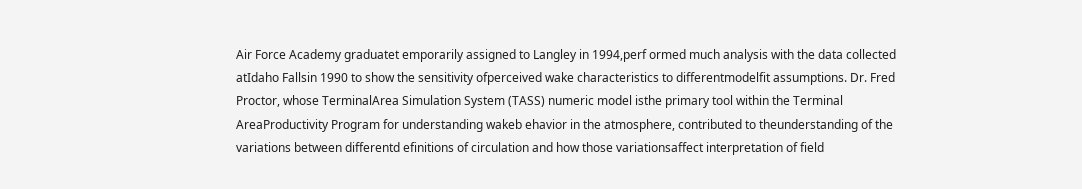Air Force Academy graduatet emporarily assigned to Langley in 1994,perf ormed much analysis with the data collected atIdaho Fallsin 1990 to show the sensitivity ofperceived wake characteristics to differentmodelfit assumptions. Dr. Fred Proctor, whose TerminalArea Simulation System (TASS) numeric model isthe primary tool within the Terminal AreaProductivity Program for understanding wakeb ehavior in the atmosphere, contributed to theunderstanding of the variations between differentd efinitions of circulation and how those variationsaffect interpretation of field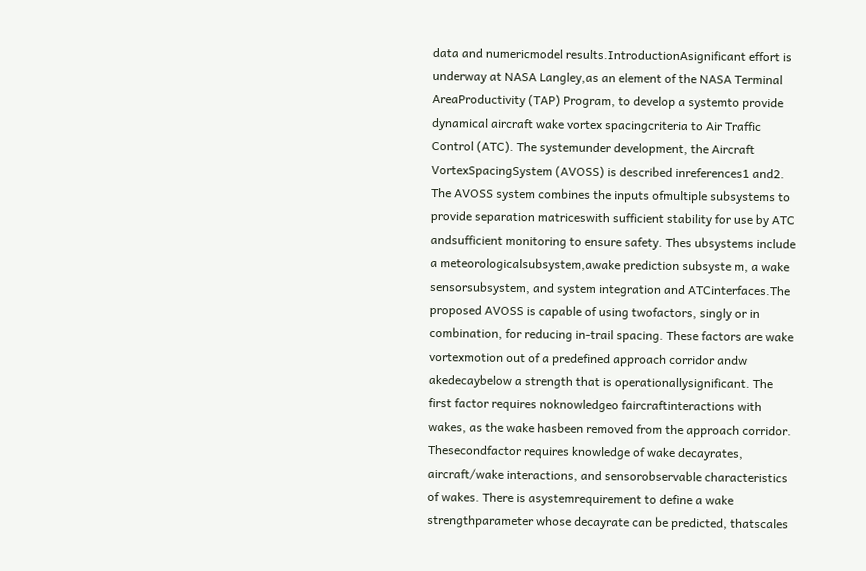data and numericmodel results.IntroductionAsignificant effort is underway at NASA Langley,as an element of the NASA Terminal AreaProductivity (TAP) Program, to develop a systemto provide dynamical aircraft wake vortex spacingcriteria to Air Traffic Control (ATC). The systemunder development, the Aircraft VortexSpacingSystem (AVOSS) is described inreferences1 and2. The AVOSS system combines the inputs ofmultiple subsystems to provide separation matriceswith sufficient stability for use by ATC andsufficient monitoring to ensure safety. Thes ubsystems include a meteorologicalsubsystem,awake prediction subsyste m, a wake sensorsubsystem, and system integration and ATCinterfaces.The proposed AVOSS is capable of using twofactors, singly or in combination, for reducing in-trail spacing. These factors are wake vortexmotion out of a predefined approach corridor andw akedecaybelow a strength that is operationallysignificant. The first factor requires noknowledgeo faircraftinteractions with wakes, as the wake hasbeen removed from the approach corridor. Thesecondfactor requires knowledge of wake decayrates, aircraft/wake interactions, and sensorobservable characteristics of wakes. There is asystemrequirement to define a wake strengthparameter whose decayrate can be predicted, thatscales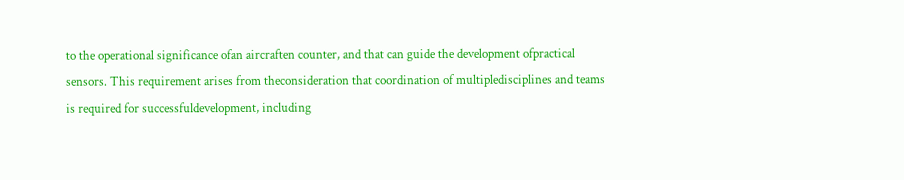to the operational significance ofan aircraften counter, and that can guide the development ofpractical sensors. This requirement arises from theconsideration that coordination of multipledisciplines and teams is required for successfuldevelopment, including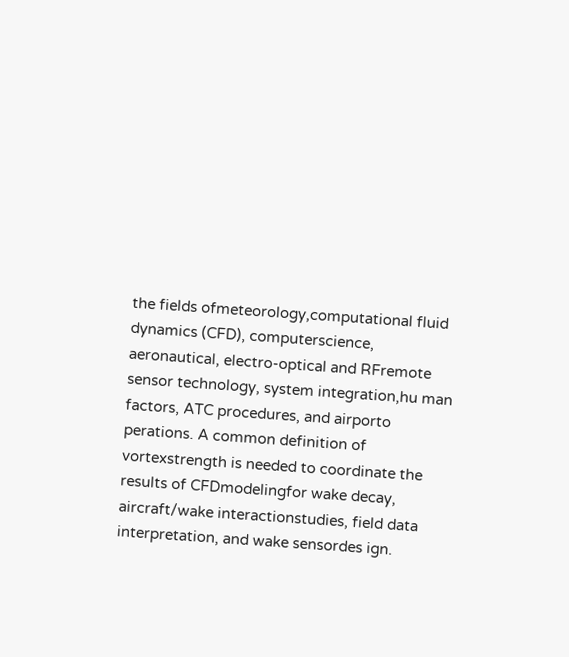the fields ofmeteorology,computational fluid dynamics (CFD), computerscience, aeronautical, electro-optical and RFremote sensor technology, system integration,hu man factors, ATC procedures, and airporto perations. A common definition of vortexstrength is needed to coordinate the results of CFDmodelingfor wake decay, aircraft/wake interactionstudies, field data interpretation, and wake sensordes ign.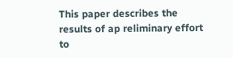This paper describes the results of ap reliminary effort to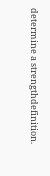determine a strengthdefinition.